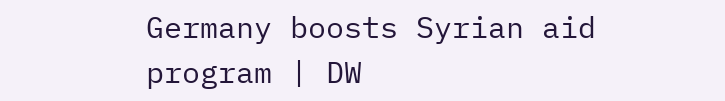Germany boosts Syrian aid program | DW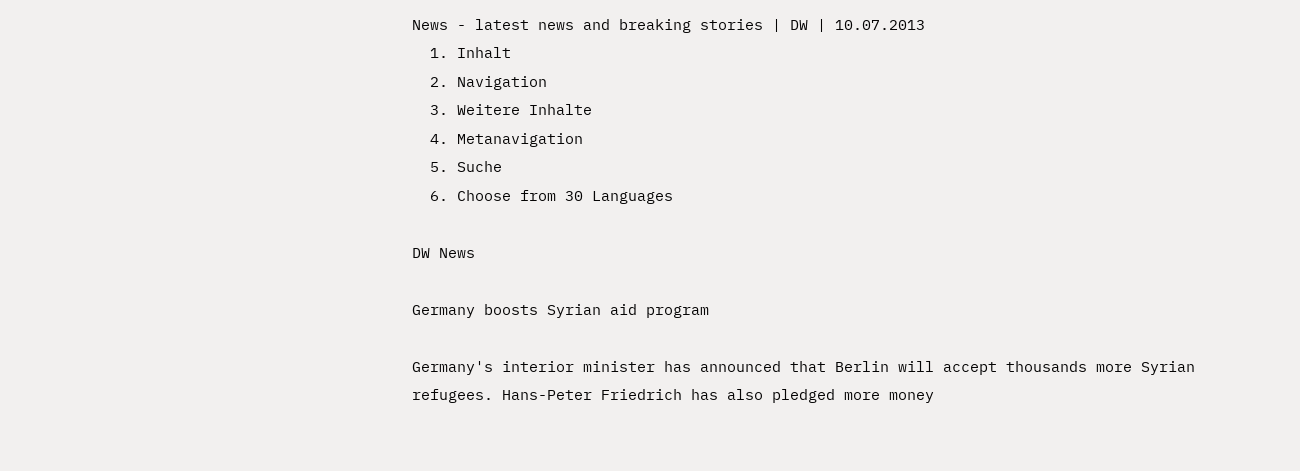News - latest news and breaking stories | DW | 10.07.2013
  1. Inhalt
  2. Navigation
  3. Weitere Inhalte
  4. Metanavigation
  5. Suche
  6. Choose from 30 Languages

DW News

Germany boosts Syrian aid program

Germany's interior minister has announced that Berlin will accept thousands more Syrian refugees. Hans-Peter Friedrich has also pledged more money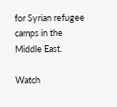for Syrian refugee camps in the Middle East.

Watch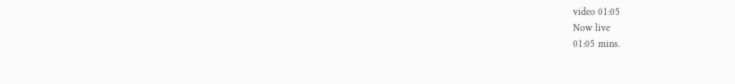video 01:05
Now live
01:05 mins.